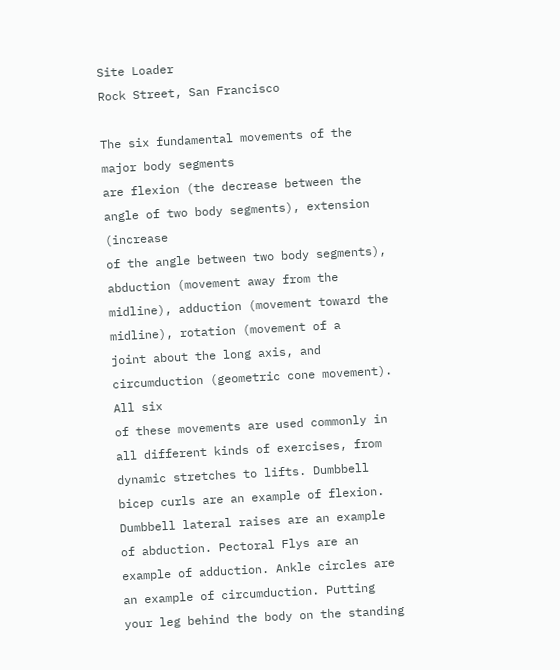Site Loader
Rock Street, San Francisco

The six fundamental movements of the major body segments
are flexion (the decrease between the angle of two body segments), extension (increase
of the angle between two body segments), abduction (movement away from the
midline), adduction (movement toward the midline), rotation (movement of a
joint about the long axis, and circumduction (geometric cone movement). All six
of these movements are used commonly in all different kinds of exercises, from
dynamic stretches to lifts. Dumbbell bicep curls are an example of flexion.
Dumbbell lateral raises are an example of abduction. Pectoral Flys are an
example of adduction. Ankle circles are an example of circumduction. Putting
your leg behind the body on the standing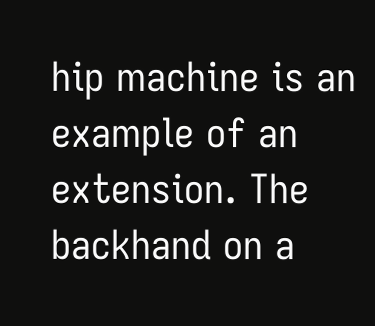hip machine is an example of an
extension. The backhand on a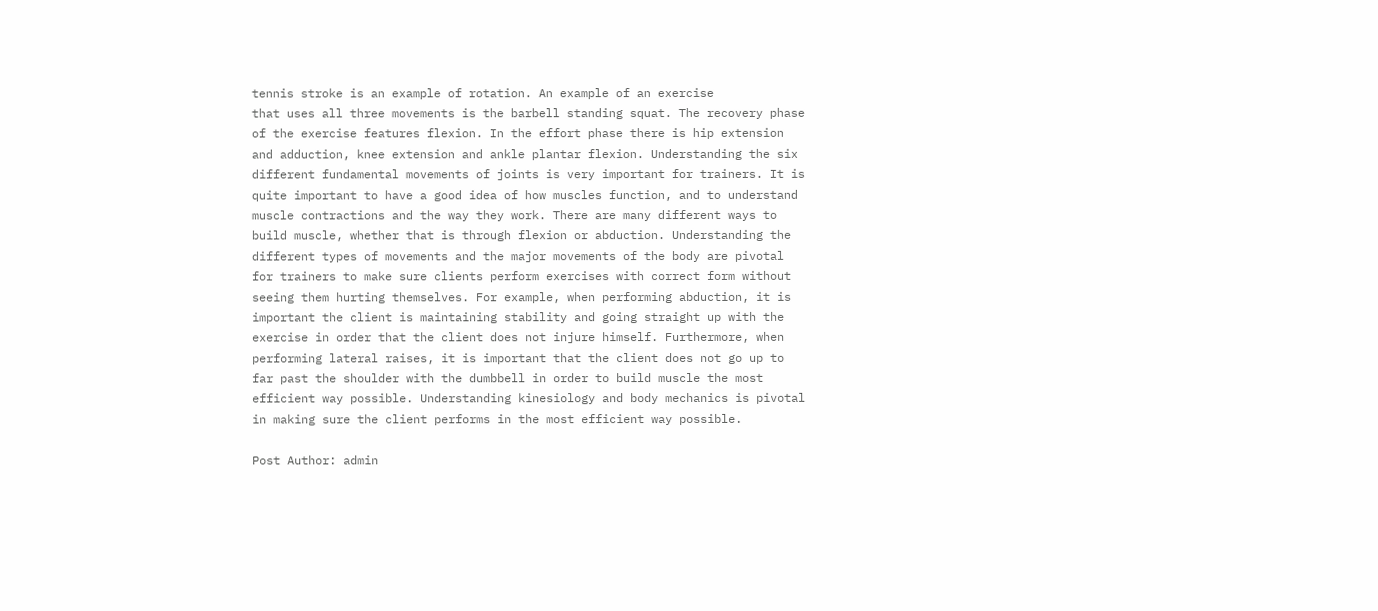tennis stroke is an example of rotation. An example of an exercise
that uses all three movements is the barbell standing squat. The recovery phase
of the exercise features flexion. In the effort phase there is hip extension
and adduction, knee extension and ankle plantar flexion. Understanding the six
different fundamental movements of joints is very important for trainers. It is
quite important to have a good idea of how muscles function, and to understand
muscle contractions and the way they work. There are many different ways to
build muscle, whether that is through flexion or abduction. Understanding the
different types of movements and the major movements of the body are pivotal
for trainers to make sure clients perform exercises with correct form without
seeing them hurting themselves. For example, when performing abduction, it is
important the client is maintaining stability and going straight up with the
exercise in order that the client does not injure himself. Furthermore, when
performing lateral raises, it is important that the client does not go up to
far past the shoulder with the dumbbell in order to build muscle the most
efficient way possible. Understanding kinesiology and body mechanics is pivotal
in making sure the client performs in the most efficient way possible.

Post Author: admin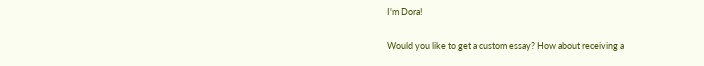I'm Dora!

Would you like to get a custom essay? How about receiving a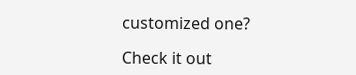customized one?

Check it out